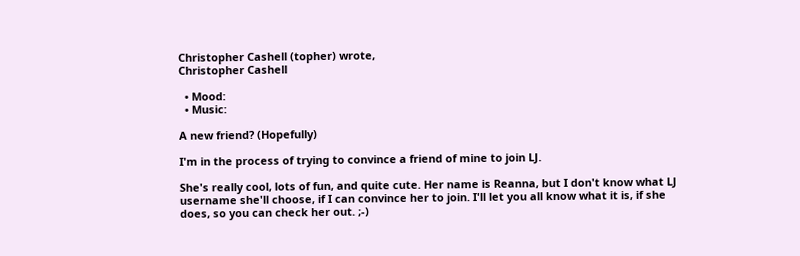Christopher Cashell (topher) wrote,
Christopher Cashell

  • Mood:
  • Music:

A new friend? (Hopefully)

I'm in the process of trying to convince a friend of mine to join LJ.

She's really cool, lots of fun, and quite cute. Her name is Reanna, but I don't know what LJ username she'll choose, if I can convince her to join. I'll let you all know what it is, if she does, so you can check her out. ;-)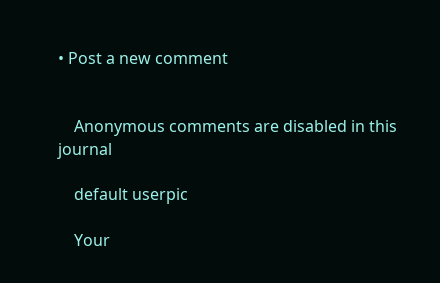• Post a new comment


    Anonymous comments are disabled in this journal

    default userpic

    Your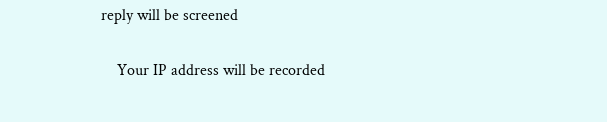reply will be screened

    Your IP address will be recorded